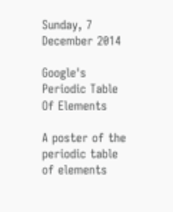Sunday, 7 December 2014

Google's Periodic Table Of Elements

A poster of the periodic table of elements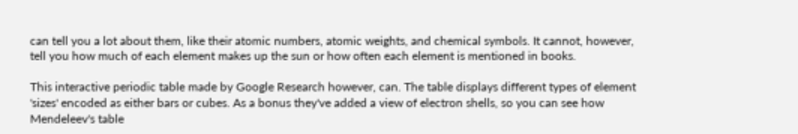can tell you a lot about them, like their atomic numbers, atomic weights, and chemical symbols. It cannot, however, tell you how much of each element makes up the sun or how often each element is mentioned in books.

This interactive periodic table made by Google Research however, can. The table displays different types of element 'sizes' encoded as either bars or cubes. As a bonus they've added a view of electron shells, so you can see how Mendeleev's table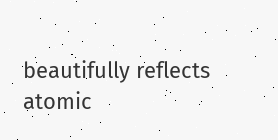beautifully reflects atomic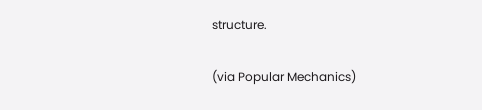structure.

(via Popular Mechanics)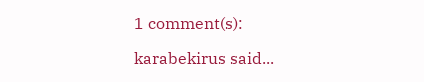1 comment(s):

karabekirus said...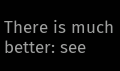There is much better: see